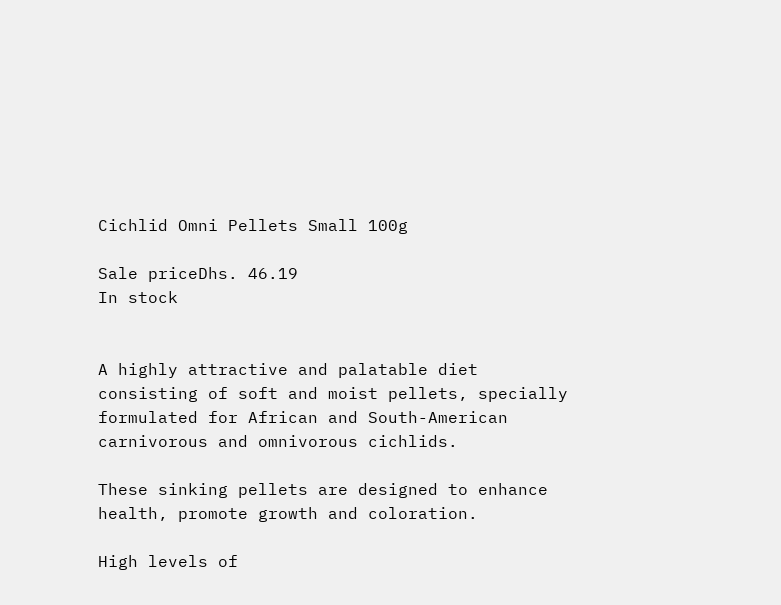Cichlid Omni Pellets Small 100g

Sale priceDhs. 46.19
In stock


A highly attractive and palatable diet consisting of soft and moist pellets, specially formulated for African and South-American carnivorous and omnivorous cichlids.

These sinking pellets are designed to enhance health, promote growth and coloration.

High levels of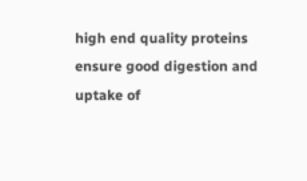high end quality proteins ensure good digestion and uptake of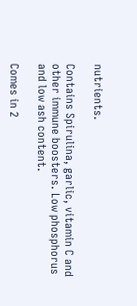nutrients.

Contains Spirulina, garlic, vitamin C and other immune boosters. Low phosphorus and low ash content.

Comes in 2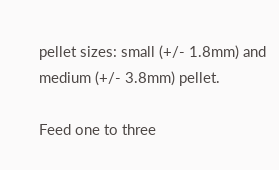pellet sizes: small (+/- 1.8mm) and medium (+/- 3.8mm) pellet.

Feed one to three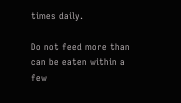times daily.

Do not feed more than can be eaten within a few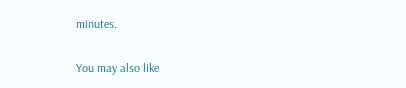minutes.

You may also like